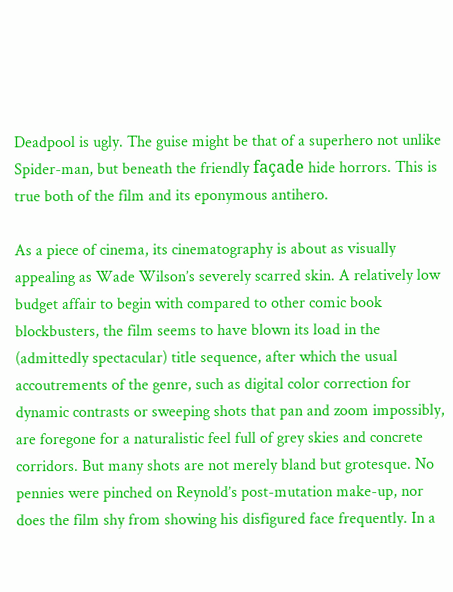Deadpool is ugly. The guise might be that of a superhero not unlike Spider-man, but beneath the friendly façade hide horrors. This is true both of the film and its eponymous antihero.

As a piece of cinema, its cinematography is about as visually appealing as Wade Wilson’s severely scarred skin. A relatively low budget affair to begin with compared to other comic book blockbusters, the film seems to have blown its load in the (admittedly spectacular) title sequence, after which the usual accoutrements of the genre, such as digital color correction for dynamic contrasts or sweeping shots that pan and zoom impossibly, are foregone for a naturalistic feel full of grey skies and concrete corridors. But many shots are not merely bland but grotesque. No pennies were pinched on Reynold’s post-mutation make-up, nor does the film shy from showing his disfigured face frequently. In a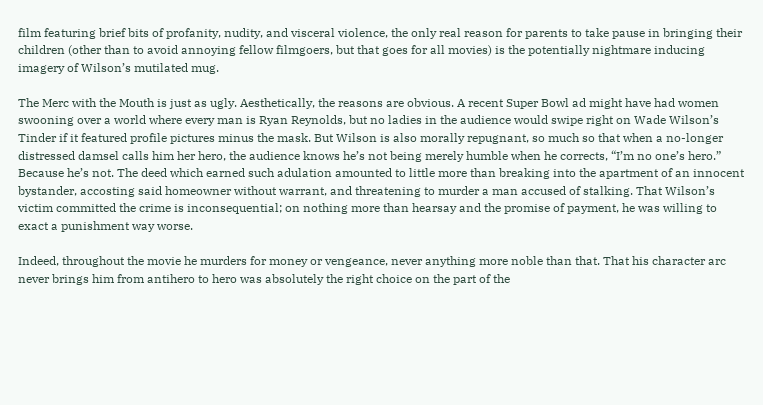film featuring brief bits of profanity, nudity, and visceral violence, the only real reason for parents to take pause in bringing their children (other than to avoid annoying fellow filmgoers, but that goes for all movies) is the potentially nightmare inducing imagery of Wilson’s mutilated mug.

The Merc with the Mouth is just as ugly. Aesthetically, the reasons are obvious. A recent Super Bowl ad might have had women swooning over a world where every man is Ryan Reynolds, but no ladies in the audience would swipe right on Wade Wilson’s Tinder if it featured profile pictures minus the mask. But Wilson is also morally repugnant, so much so that when a no-longer distressed damsel calls him her hero, the audience knows he’s not being merely humble when he corrects, “I’m no one’s hero.” Because he’s not. The deed which earned such adulation amounted to little more than breaking into the apartment of an innocent bystander, accosting said homeowner without warrant, and threatening to murder a man accused of stalking. That Wilson’s victim committed the crime is inconsequential; on nothing more than hearsay and the promise of payment, he was willing to exact a punishment way worse.

Indeed, throughout the movie he murders for money or vengeance, never anything more noble than that. That his character arc never brings him from antihero to hero was absolutely the right choice on the part of the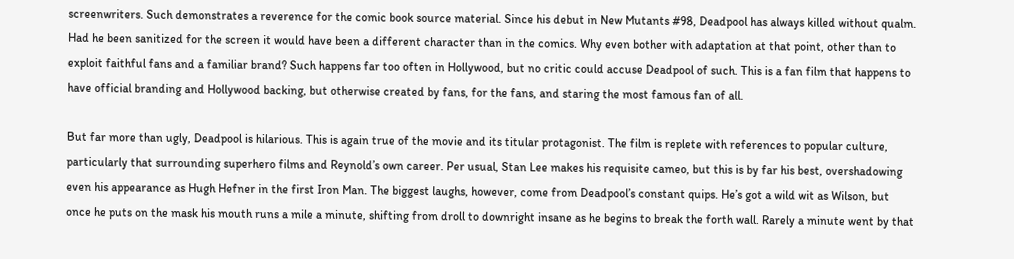screenwriters. Such demonstrates a reverence for the comic book source material. Since his debut in New Mutants #98, Deadpool has always killed without qualm. Had he been sanitized for the screen it would have been a different character than in the comics. Why even bother with adaptation at that point, other than to exploit faithful fans and a familiar brand? Such happens far too often in Hollywood, but no critic could accuse Deadpool of such. This is a fan film that happens to have official branding and Hollywood backing, but otherwise created by fans, for the fans, and staring the most famous fan of all.

But far more than ugly, Deadpool is hilarious. This is again true of the movie and its titular protagonist. The film is replete with references to popular culture, particularly that surrounding superhero films and Reynold’s own career. Per usual, Stan Lee makes his requisite cameo, but this is by far his best, overshadowing even his appearance as Hugh Hefner in the first Iron Man. The biggest laughs, however, come from Deadpool’s constant quips. He’s got a wild wit as Wilson, but once he puts on the mask his mouth runs a mile a minute, shifting from droll to downright insane as he begins to break the forth wall. Rarely a minute went by that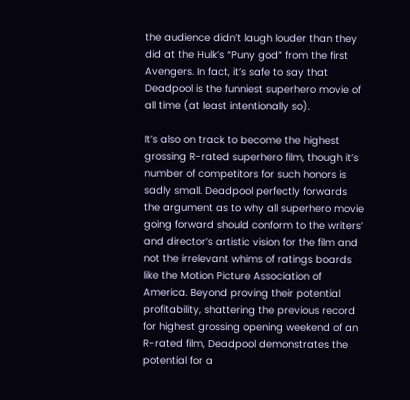the audience didn’t laugh louder than they did at the Hulk’s “Puny god” from the first Avengers. In fact, it’s safe to say that Deadpool is the funniest superhero movie of all time (at least intentionally so).

It’s also on track to become the highest grossing R-rated superhero film, though it’s number of competitors for such honors is sadly small. Deadpool perfectly forwards the argument as to why all superhero movie going forward should conform to the writers’ and director’s artistic vision for the film and not the irrelevant whims of ratings boards like the Motion Picture Association of America. Beyond proving their potential profitability, shattering the previous record for highest grossing opening weekend of an R-rated film, Deadpool demonstrates the potential for a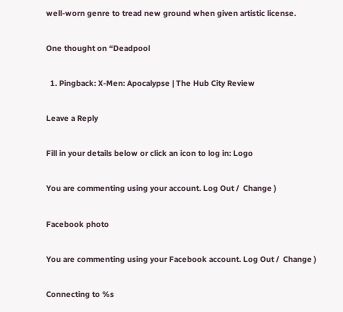well-worn genre to tread new ground when given artistic license.

One thought on “Deadpool

  1. Pingback: X-Men: Apocalypse | The Hub City Review

Leave a Reply

Fill in your details below or click an icon to log in: Logo

You are commenting using your account. Log Out /  Change )

Facebook photo

You are commenting using your Facebook account. Log Out /  Change )

Connecting to %s